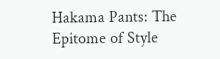Hakama Pants: The Epitome of Style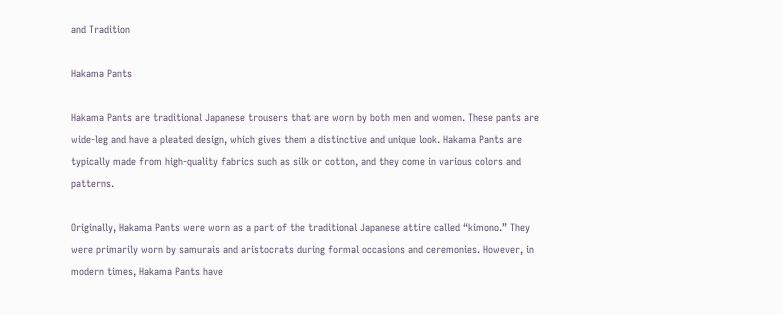and Tradition

Hakama Pants

Hakama Pants are traditional Japanese trousers that are worn by both men and women. These pants are wide-leg and have a pleated design, which gives them a distinctive and unique look. Hakama Pants are typically made from high-quality fabrics such as silk or cotton, and they come in various colors and patterns.

Originally, Hakama Pants were worn as a part of the traditional Japanese attire called “kimono.” They were primarily worn by samurais and aristocrats during formal occasions and ceremonies. However, in modern times, Hakama Pants have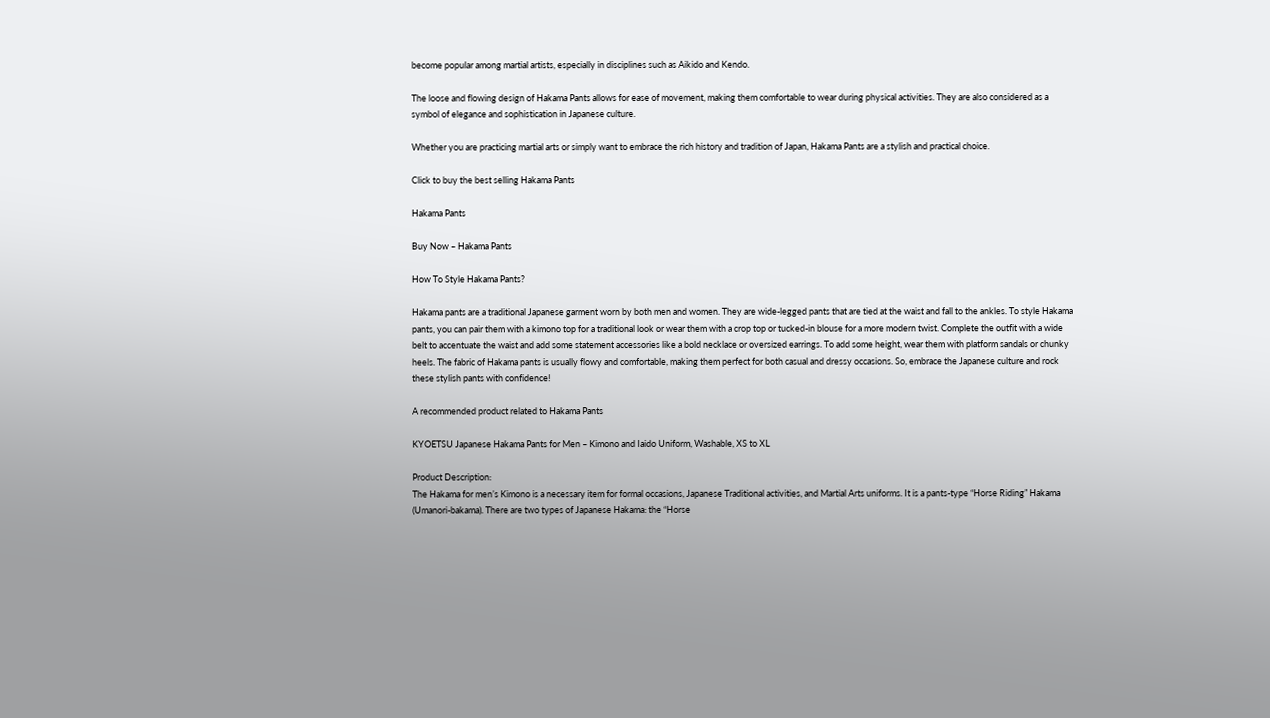become popular among martial artists, especially in disciplines such as Aikido and Kendo.

The loose and flowing design of Hakama Pants allows for ease of movement, making them comfortable to wear during physical activities. They are also considered as a symbol of elegance and sophistication in Japanese culture.

Whether you are practicing martial arts or simply want to embrace the rich history and tradition of Japan, Hakama Pants are a stylish and practical choice.

Click to buy the best selling Hakama Pants

Hakama Pants

Buy Now – Hakama Pants

How To Style Hakama Pants?

Hakama pants are a traditional Japanese garment worn by both men and women. They are wide-legged pants that are tied at the waist and fall to the ankles. To style Hakama pants, you can pair them with a kimono top for a traditional look or wear them with a crop top or tucked-in blouse for a more modern twist. Complete the outfit with a wide belt to accentuate the waist and add some statement accessories like a bold necklace or oversized earrings. To add some height, wear them with platform sandals or chunky heels. The fabric of Hakama pants is usually flowy and comfortable, making them perfect for both casual and dressy occasions. So, embrace the Japanese culture and rock these stylish pants with confidence!

A recommended product related to Hakama Pants

KYOETSU Japanese Hakama Pants for Men – Kimono and Iaido Uniform, Washable, XS to XL

Product Description:
The Hakama for men’s Kimono is a necessary item for formal occasions, Japanese Traditional activities, and Martial Arts uniforms. It is a pants-type “Horse Riding” Hakama (Umanori-bakama). There are two types of Japanese Hakama: the “Horse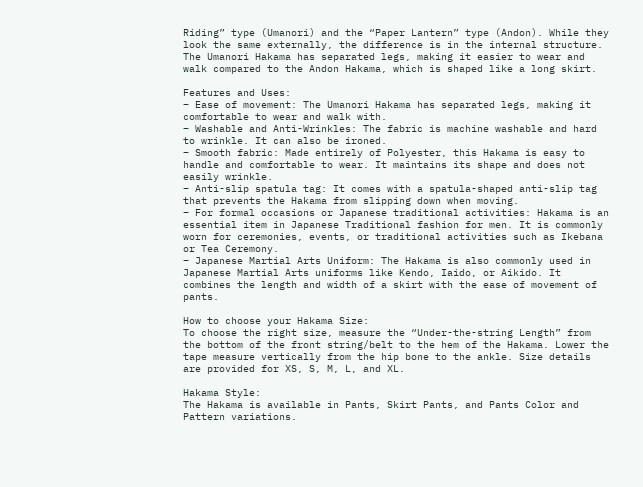Riding” type (Umanori) and the “Paper Lantern” type (Andon). While they look the same externally, the difference is in the internal structure. The Umanori Hakama has separated legs, making it easier to wear and walk compared to the Andon Hakama, which is shaped like a long skirt.

Features and Uses:
– Ease of movement: The Umanori Hakama has separated legs, making it comfortable to wear and walk with.
– Washable and Anti-Wrinkles: The fabric is machine washable and hard to wrinkle. It can also be ironed.
– Smooth fabric: Made entirely of Polyester, this Hakama is easy to handle and comfortable to wear. It maintains its shape and does not easily wrinkle.
– Anti-slip spatula tag: It comes with a spatula-shaped anti-slip tag that prevents the Hakama from slipping down when moving.
– For formal occasions or Japanese traditional activities: Hakama is an essential item in Japanese Traditional fashion for men. It is commonly worn for ceremonies, events, or traditional activities such as Ikebana or Tea Ceremony.
– Japanese Martial Arts Uniform: The Hakama is also commonly used in Japanese Martial Arts uniforms like Kendo, Iaido, or Aikido. It combines the length and width of a skirt with the ease of movement of pants.

How to choose your Hakama Size:
To choose the right size, measure the “Under-the-string Length” from the bottom of the front string/belt to the hem of the Hakama. Lower the tape measure vertically from the hip bone to the ankle. Size details are provided for XS, S, M, L, and XL.

Hakama Style:
The Hakama is available in Pants, Skirt Pants, and Pants Color and Pattern variations.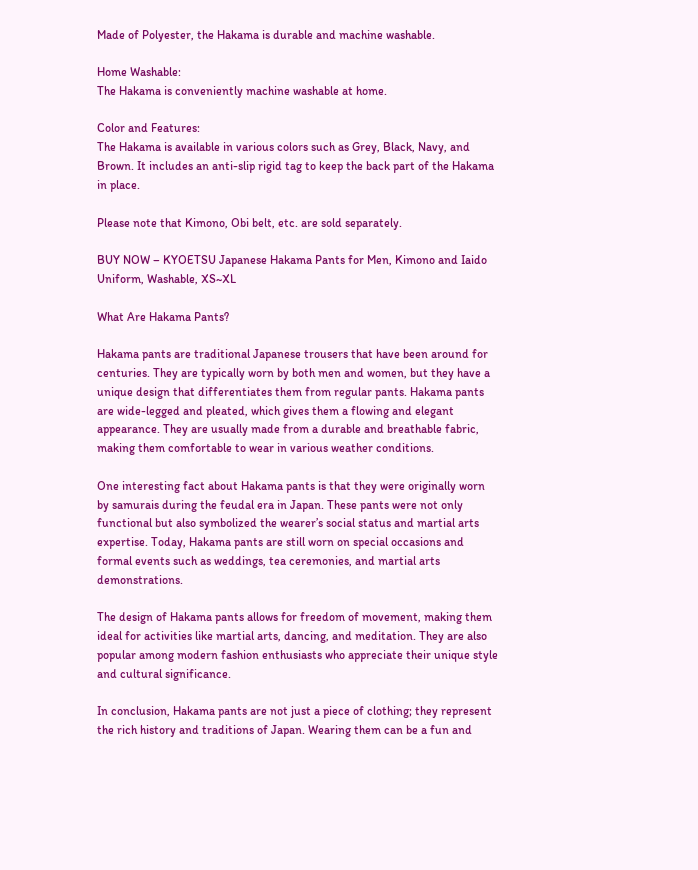Made of Polyester, the Hakama is durable and machine washable.

Home Washable:
The Hakama is conveniently machine washable at home.

Color and Features:
The Hakama is available in various colors such as Grey, Black, Navy, and Brown. It includes an anti-slip rigid tag to keep the back part of the Hakama in place.

Please note that Kimono, Obi belt, etc. are sold separately.

BUY NOW – KYOETSU Japanese Hakama Pants for Men, Kimono and Iaido Uniform, Washable, XS~XL

What Are Hakama Pants?

Hakama pants are traditional Japanese trousers that have been around for centuries. They are typically worn by both men and women, but they have a unique design that differentiates them from regular pants. Hakama pants are wide-legged and pleated, which gives them a flowing and elegant appearance. They are usually made from a durable and breathable fabric, making them comfortable to wear in various weather conditions.

One interesting fact about Hakama pants is that they were originally worn by samurais during the feudal era in Japan. These pants were not only functional but also symbolized the wearer’s social status and martial arts expertise. Today, Hakama pants are still worn on special occasions and formal events such as weddings, tea ceremonies, and martial arts demonstrations.

The design of Hakama pants allows for freedom of movement, making them ideal for activities like martial arts, dancing, and meditation. They are also popular among modern fashion enthusiasts who appreciate their unique style and cultural significance.

In conclusion, Hakama pants are not just a piece of clothing; they represent the rich history and traditions of Japan. Wearing them can be a fun and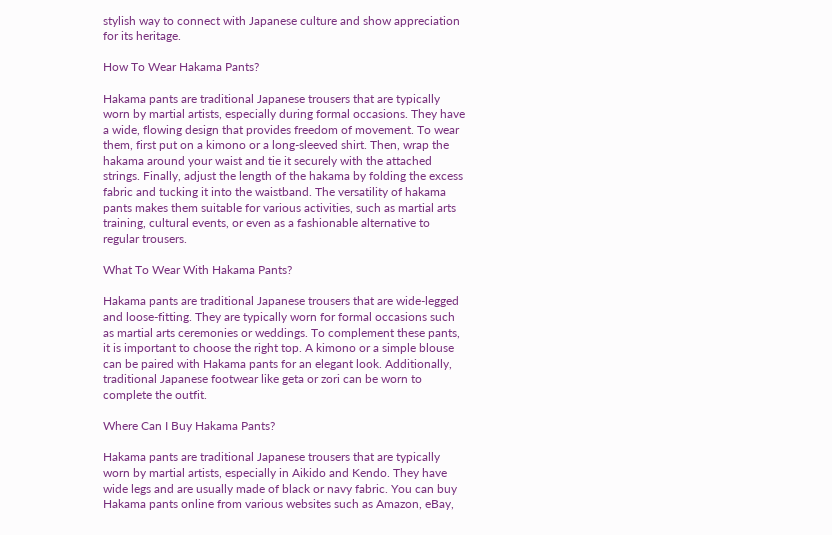stylish way to connect with Japanese culture and show appreciation for its heritage.

How To Wear Hakama Pants?

Hakama pants are traditional Japanese trousers that are typically worn by martial artists, especially during formal occasions. They have a wide, flowing design that provides freedom of movement. To wear them, first put on a kimono or a long-sleeved shirt. Then, wrap the hakama around your waist and tie it securely with the attached strings. Finally, adjust the length of the hakama by folding the excess fabric and tucking it into the waistband. The versatility of hakama pants makes them suitable for various activities, such as martial arts training, cultural events, or even as a fashionable alternative to regular trousers.

What To Wear With Hakama Pants?

Hakama pants are traditional Japanese trousers that are wide-legged and loose-fitting. They are typically worn for formal occasions such as martial arts ceremonies or weddings. To complement these pants, it is important to choose the right top. A kimono or a simple blouse can be paired with Hakama pants for an elegant look. Additionally, traditional Japanese footwear like geta or zori can be worn to complete the outfit.

Where Can I Buy Hakama Pants?

Hakama pants are traditional Japanese trousers that are typically worn by martial artists, especially in Aikido and Kendo. They have wide legs and are usually made of black or navy fabric. You can buy Hakama pants online from various websites such as Amazon, eBay,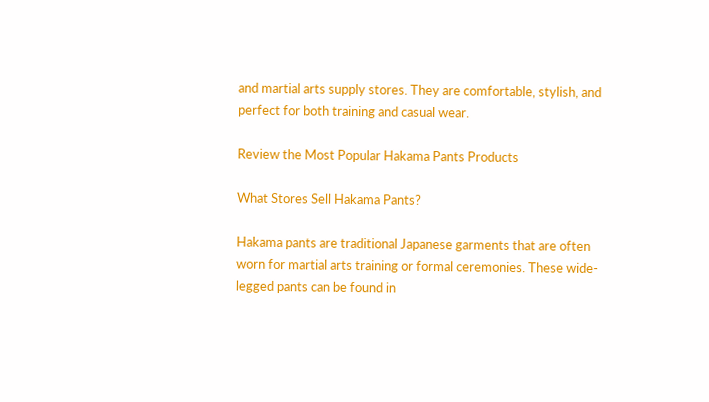and martial arts supply stores. They are comfortable, stylish, and perfect for both training and casual wear.

Review the Most Popular Hakama Pants Products

What Stores Sell Hakama Pants?

Hakama pants are traditional Japanese garments that are often worn for martial arts training or formal ceremonies. These wide-legged pants can be found in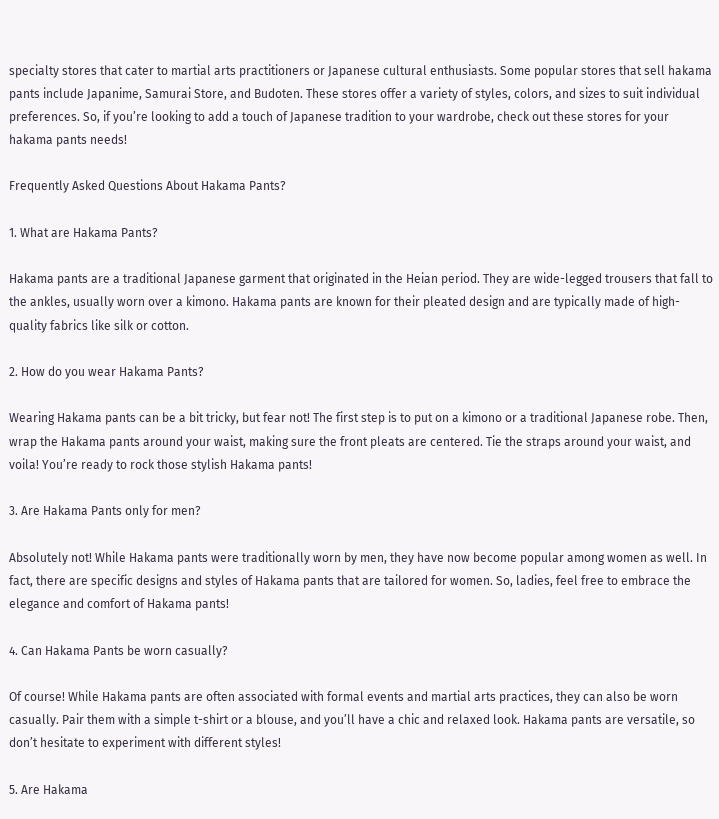specialty stores that cater to martial arts practitioners or Japanese cultural enthusiasts. Some popular stores that sell hakama pants include Japanime, Samurai Store, and Budoten. These stores offer a variety of styles, colors, and sizes to suit individual preferences. So, if you’re looking to add a touch of Japanese tradition to your wardrobe, check out these stores for your hakama pants needs!

Frequently Asked Questions About Hakama Pants?

1. What are Hakama Pants?

Hakama pants are a traditional Japanese garment that originated in the Heian period. They are wide-legged trousers that fall to the ankles, usually worn over a kimono. Hakama pants are known for their pleated design and are typically made of high-quality fabrics like silk or cotton.

2. How do you wear Hakama Pants?

Wearing Hakama pants can be a bit tricky, but fear not! The first step is to put on a kimono or a traditional Japanese robe. Then, wrap the Hakama pants around your waist, making sure the front pleats are centered. Tie the straps around your waist, and voila! You’re ready to rock those stylish Hakama pants!

3. Are Hakama Pants only for men?

Absolutely not! While Hakama pants were traditionally worn by men, they have now become popular among women as well. In fact, there are specific designs and styles of Hakama pants that are tailored for women. So, ladies, feel free to embrace the elegance and comfort of Hakama pants!

4. Can Hakama Pants be worn casually?

Of course! While Hakama pants are often associated with formal events and martial arts practices, they can also be worn casually. Pair them with a simple t-shirt or a blouse, and you’ll have a chic and relaxed look. Hakama pants are versatile, so don’t hesitate to experiment with different styles!

5. Are Hakama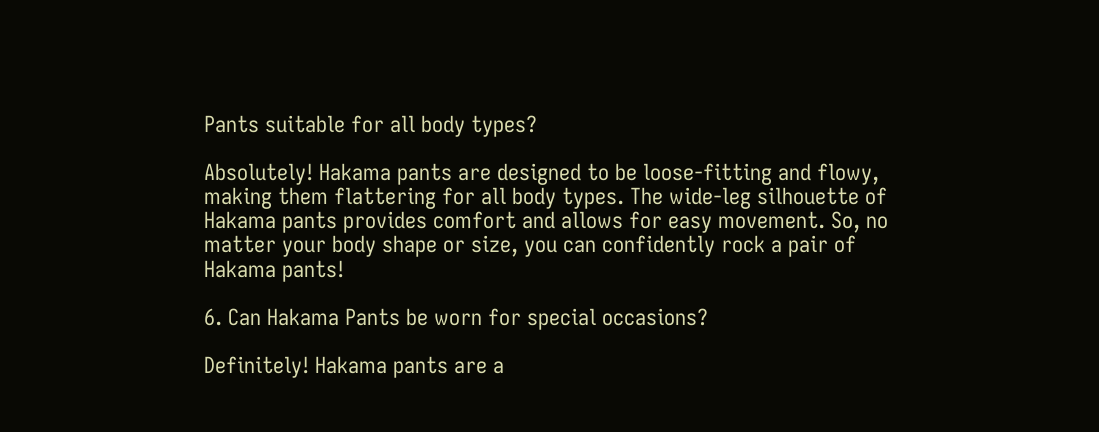Pants suitable for all body types?

Absolutely! Hakama pants are designed to be loose-fitting and flowy, making them flattering for all body types. The wide-leg silhouette of Hakama pants provides comfort and allows for easy movement. So, no matter your body shape or size, you can confidently rock a pair of Hakama pants!

6. Can Hakama Pants be worn for special occasions?

Definitely! Hakama pants are a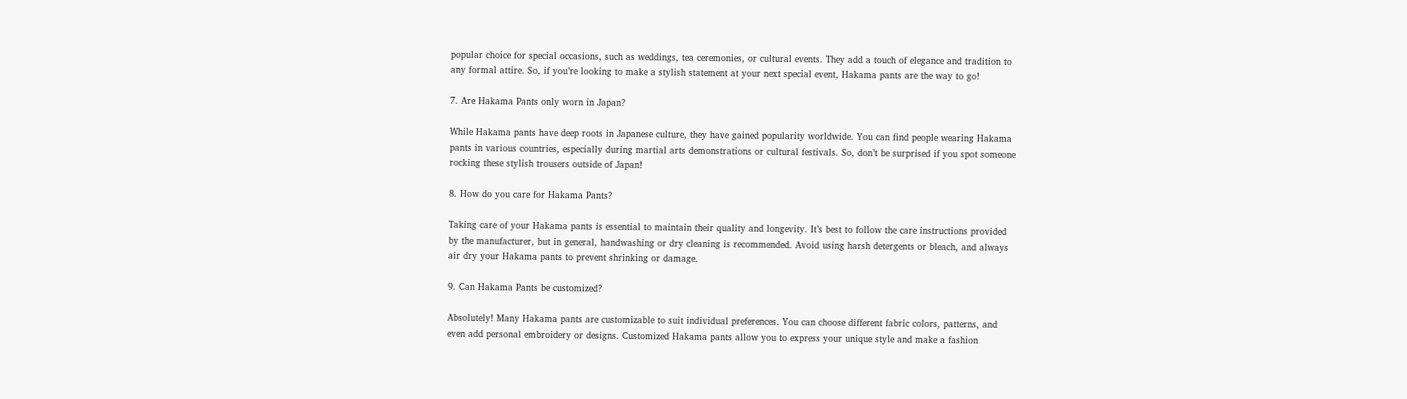popular choice for special occasions, such as weddings, tea ceremonies, or cultural events. They add a touch of elegance and tradition to any formal attire. So, if you’re looking to make a stylish statement at your next special event, Hakama pants are the way to go!

7. Are Hakama Pants only worn in Japan?

While Hakama pants have deep roots in Japanese culture, they have gained popularity worldwide. You can find people wearing Hakama pants in various countries, especially during martial arts demonstrations or cultural festivals. So, don’t be surprised if you spot someone rocking these stylish trousers outside of Japan!

8. How do you care for Hakama Pants?

Taking care of your Hakama pants is essential to maintain their quality and longevity. It’s best to follow the care instructions provided by the manufacturer, but in general, handwashing or dry cleaning is recommended. Avoid using harsh detergents or bleach, and always air dry your Hakama pants to prevent shrinking or damage.

9. Can Hakama Pants be customized?

Absolutely! Many Hakama pants are customizable to suit individual preferences. You can choose different fabric colors, patterns, and even add personal embroidery or designs. Customized Hakama pants allow you to express your unique style and make a fashion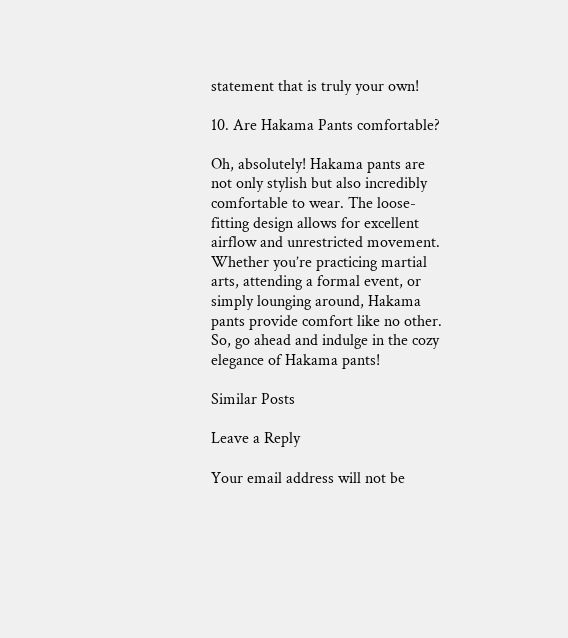statement that is truly your own!

10. Are Hakama Pants comfortable?

Oh, absolutely! Hakama pants are not only stylish but also incredibly comfortable to wear. The loose-fitting design allows for excellent airflow and unrestricted movement. Whether you’re practicing martial arts, attending a formal event, or simply lounging around, Hakama pants provide comfort like no other. So, go ahead and indulge in the cozy elegance of Hakama pants!

Similar Posts

Leave a Reply

Your email address will not be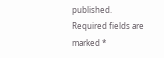published. Required fields are marked *